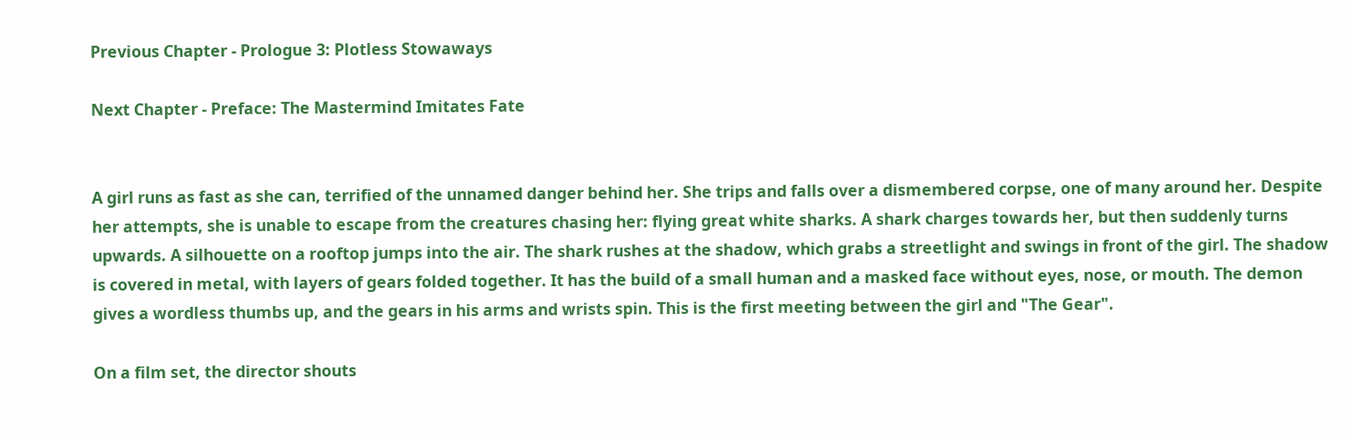Previous Chapter - Prologue 3: Plotless Stowaways

Next Chapter - Preface: The Mastermind Imitates Fate


A girl runs as fast as she can, terrified of the unnamed danger behind her. She trips and falls over a dismembered corpse, one of many around her. Despite her attempts, she is unable to escape from the creatures chasing her: flying great white sharks. A shark charges towards her, but then suddenly turns upwards. A silhouette on a rooftop jumps into the air. The shark rushes at the shadow, which grabs a streetlight and swings in front of the girl. The shadow is covered in metal, with layers of gears folded together. It has the build of a small human and a masked face without eyes, nose, or mouth. The demon gives a wordless thumbs up, and the gears in his arms and wrists spin. This is the first meeting between the girl and "The Gear".

On a film set, the director shouts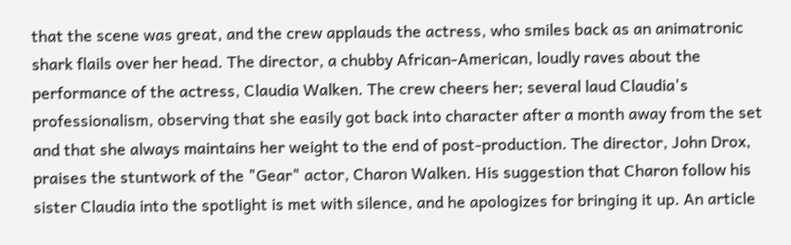that the scene was great, and the crew applauds the actress, who smiles back as an animatronic shark flails over her head. The director, a chubby African-American, loudly raves about the performance of the actress, Claudia Walken. The crew cheers her; several laud Claudia's professionalism, observing that she easily got back into character after a month away from the set and that she always maintains her weight to the end of post-production. The director, John Drox, praises the stuntwork of the "Gear" actor, Charon Walken. His suggestion that Charon follow his sister Claudia into the spotlight is met with silence, and he apologizes for bringing it up. An article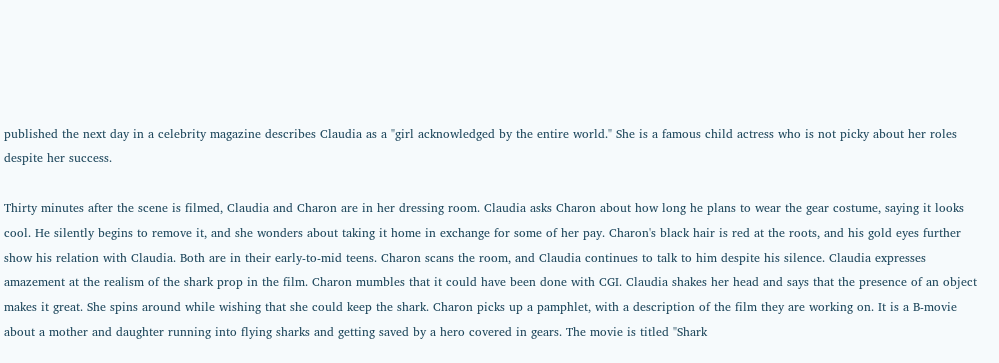published the next day in a celebrity magazine describes Claudia as a "girl acknowledged by the entire world." She is a famous child actress who is not picky about her roles despite her success.

Thirty minutes after the scene is filmed, Claudia and Charon are in her dressing room. Claudia asks Charon about how long he plans to wear the gear costume, saying it looks cool. He silently begins to remove it, and she wonders about taking it home in exchange for some of her pay. Charon's black hair is red at the roots, and his gold eyes further show his relation with Claudia. Both are in their early-to-mid teens. Charon scans the room, and Claudia continues to talk to him despite his silence. Claudia expresses amazement at the realism of the shark prop in the film. Charon mumbles that it could have been done with CGI. Claudia shakes her head and says that the presence of an object makes it great. She spins around while wishing that she could keep the shark. Charon picks up a pamphlet, with a description of the film they are working on. It is a B-movie about a mother and daughter running into flying sharks and getting saved by a hero covered in gears. The movie is titled "Shark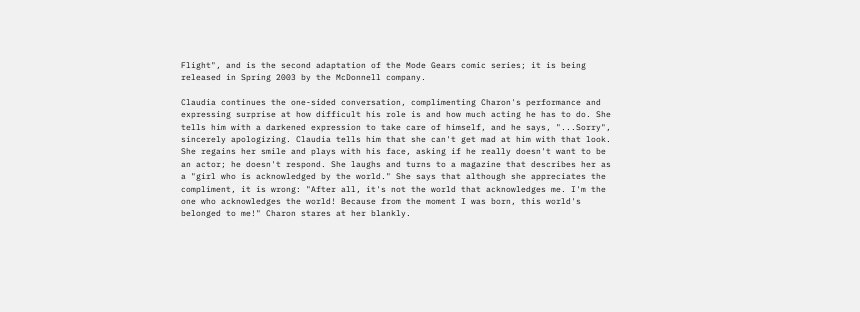Flight", and is the second adaptation of the Mode Gears comic series; it is being released in Spring 2003 by the McDonnell company.

Claudia continues the one-sided conversation, complimenting Charon's performance and expressing surprise at how difficult his role is and how much acting he has to do. She tells him with a darkened expression to take care of himself, and he says, "...Sorry", sincerely apologizing. Claudia tells him that she can't get mad at him with that look. She regains her smile and plays with his face, asking if he really doesn't want to be an actor; he doesn't respond. She laughs and turns to a magazine that describes her as a "girl who is acknowledged by the world." She says that although she appreciates the compliment, it is wrong: "After all, it's not the world that acknowledges me. I'm the one who acknowledges the world! Because from the moment I was born, this world's belonged to me!" Charon stares at her blankly.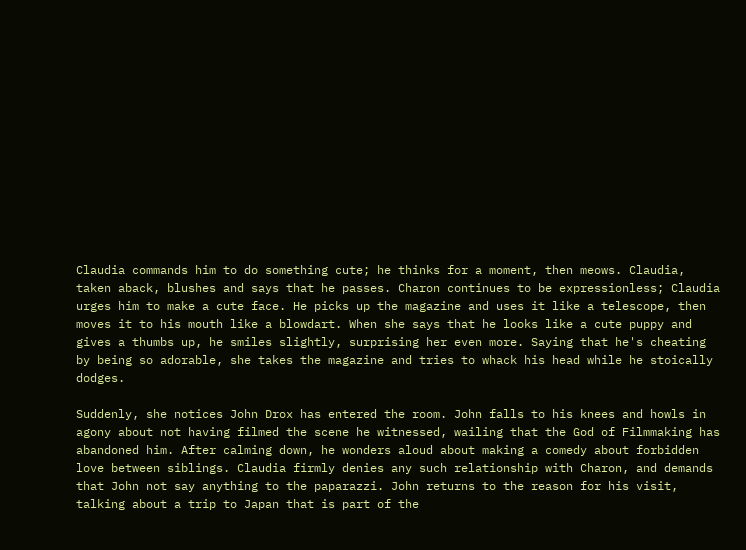Claudia commands him to do something cute; he thinks for a moment, then meows. Claudia, taken aback, blushes and says that he passes. Charon continues to be expressionless; Claudia urges him to make a cute face. He picks up the magazine and uses it like a telescope, then moves it to his mouth like a blowdart. When she says that he looks like a cute puppy and gives a thumbs up, he smiles slightly, surprising her even more. Saying that he's cheating by being so adorable, she takes the magazine and tries to whack his head while he stoically dodges.

Suddenly, she notices John Drox has entered the room. John falls to his knees and howls in agony about not having filmed the scene he witnessed, wailing that the God of Filmmaking has abandoned him. After calming down, he wonders aloud about making a comedy about forbidden love between siblings. Claudia firmly denies any such relationship with Charon, and demands that John not say anything to the paparazzi. John returns to the reason for his visit, talking about a trip to Japan that is part of the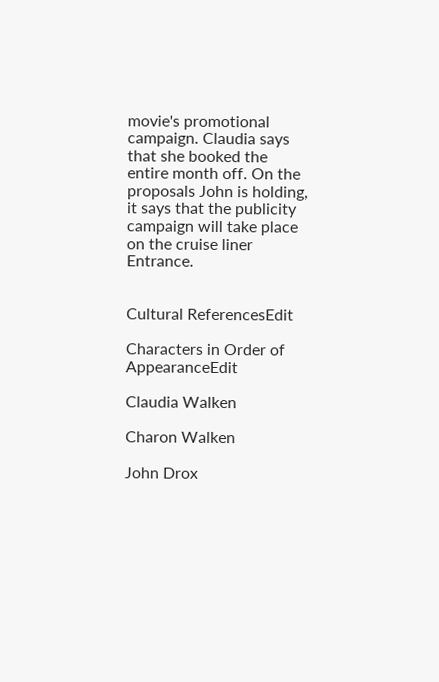movie's promotional campaign. Claudia says that she booked the entire month off. On the proposals John is holding, it says that the publicity campaign will take place on the cruise liner Entrance.


Cultural ReferencesEdit

Characters in Order of AppearanceEdit

Claudia Walken

Charon Walken

John Drox